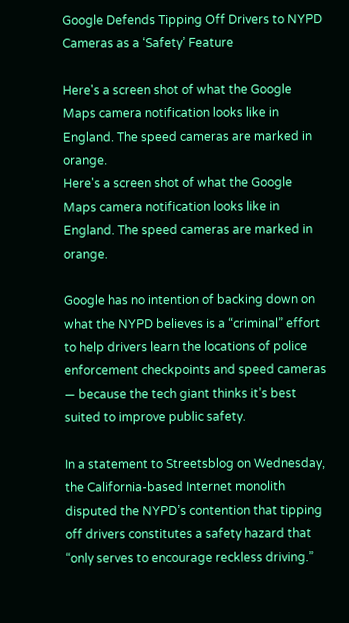Google Defends Tipping Off Drivers to NYPD Cameras as a ‘Safety’ Feature

Here's a screen shot of what the Google Maps camera notification looks like in England. The speed cameras are marked in orange.
Here's a screen shot of what the Google Maps camera notification looks like in England. The speed cameras are marked in orange.

Google has no intention of backing down on what the NYPD believes is a “criminal” effort to help drivers learn the locations of police enforcement checkpoints and speed cameras — because the tech giant thinks it’s best suited to improve public safety.

In a statement to Streetsblog on Wednesday, the California-based Internet monolith disputed the NYPD’s contention that tipping off drivers constitutes a safety hazard that “only serves to encourage reckless driving.”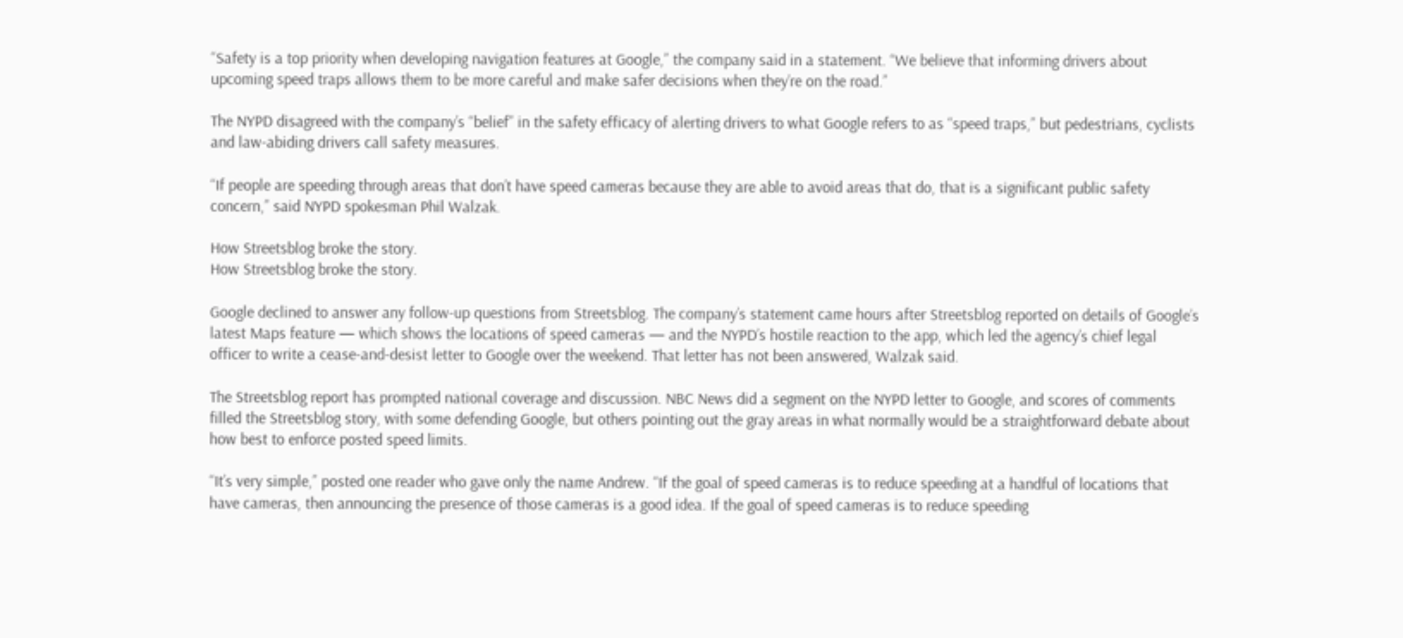“Safety is a top priority when developing navigation features at Google,” the company said in a statement. “We believe that informing drivers about upcoming speed traps allows them to be more careful and make safer decisions when they’re on the road.”

The NYPD disagreed with the company’s “belief” in the safety efficacy of alerting drivers to what Google refers to as “speed traps,” but pedestrians, cyclists and law-abiding drivers call safety measures.

“If people are speeding through areas that don’t have speed cameras because they are able to avoid areas that do, that is a significant public safety concern,” said NYPD spokesman Phil Walzak.

How Streetsblog broke the story.
How Streetsblog broke the story.

Google declined to answer any follow-up questions from Streetsblog. The company’s statement came hours after Streetsblog reported on details of Google’s latest Maps feature — which shows the locations of speed cameras — and the NYPD’s hostile reaction to the app, which led the agency’s chief legal officer to write a cease-and-desist letter to Google over the weekend. That letter has not been answered, Walzak said.

The Streetsblog report has prompted national coverage and discussion. NBC News did a segment on the NYPD letter to Google, and scores of comments filled the Streetsblog story, with some defending Google, but others pointing out the gray areas in what normally would be a straightforward debate about how best to enforce posted speed limits.

“It’s very simple,” posted one reader who gave only the name Andrew. “If the goal of speed cameras is to reduce speeding at a handful of locations that have cameras, then announcing the presence of those cameras is a good idea. If the goal of speed cameras is to reduce speeding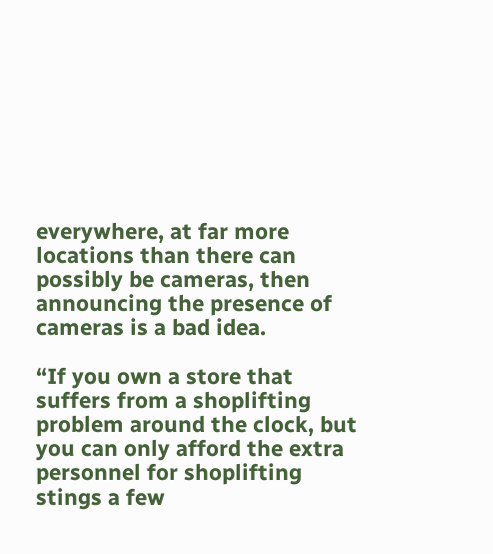everywhere, at far more locations than there can possibly be cameras, then announcing the presence of cameras is a bad idea.

“If you own a store that suffers from a shoplifting problem around the clock, but you can only afford the extra personnel for shoplifting stings a few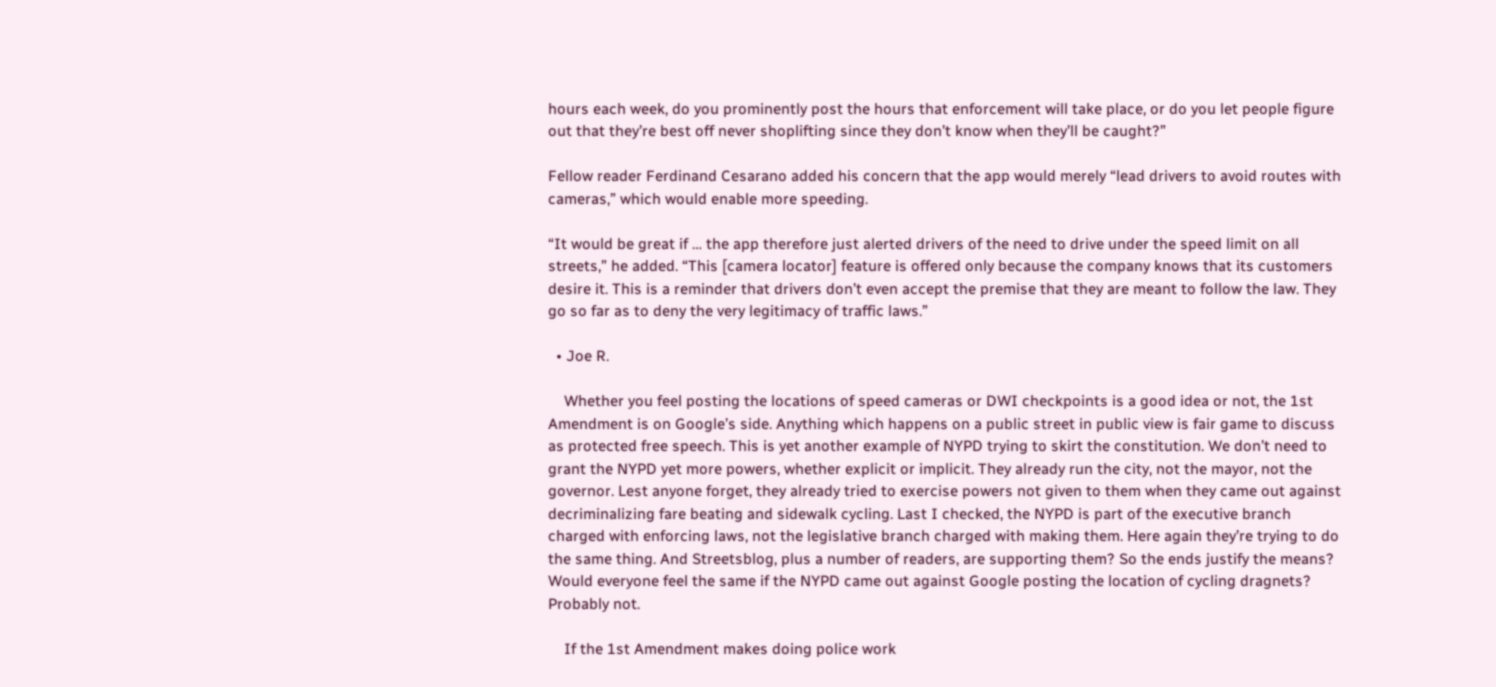hours each week, do you prominently post the hours that enforcement will take place, or do you let people figure out that they’re best off never shoplifting since they don’t know when they’ll be caught?”

Fellow reader Ferdinand Cesarano added his concern that the app would merely “lead drivers to avoid routes with cameras,” which would enable more speeding.

“It would be great if … the app therefore just alerted drivers of the need to drive under the speed limit on all streets,” he added. “This [camera locator] feature is offered only because the company knows that its customers desire it. This is a reminder that drivers don’t even accept the premise that they are meant to follow the law. They go so far as to deny the very legitimacy of traffic laws.”

  • Joe R.

    Whether you feel posting the locations of speed cameras or DWI checkpoints is a good idea or not, the 1st Amendment is on Google’s side. Anything which happens on a public street in public view is fair game to discuss as protected free speech. This is yet another example of NYPD trying to skirt the constitution. We don’t need to grant the NYPD yet more powers, whether explicit or implicit. They already run the city, not the mayor, not the governor. Lest anyone forget, they already tried to exercise powers not given to them when they came out against decriminalizing fare beating and sidewalk cycling. Last I checked, the NYPD is part of the executive branch charged with enforcing laws, not the legislative branch charged with making them. Here again they’re trying to do the same thing. And Streetsblog, plus a number of readers, are supporting them? So the ends justify the means? Would everyone feel the same if the NYPD came out against Google posting the location of cycling dragnets? Probably not.

    If the 1st Amendment makes doing police work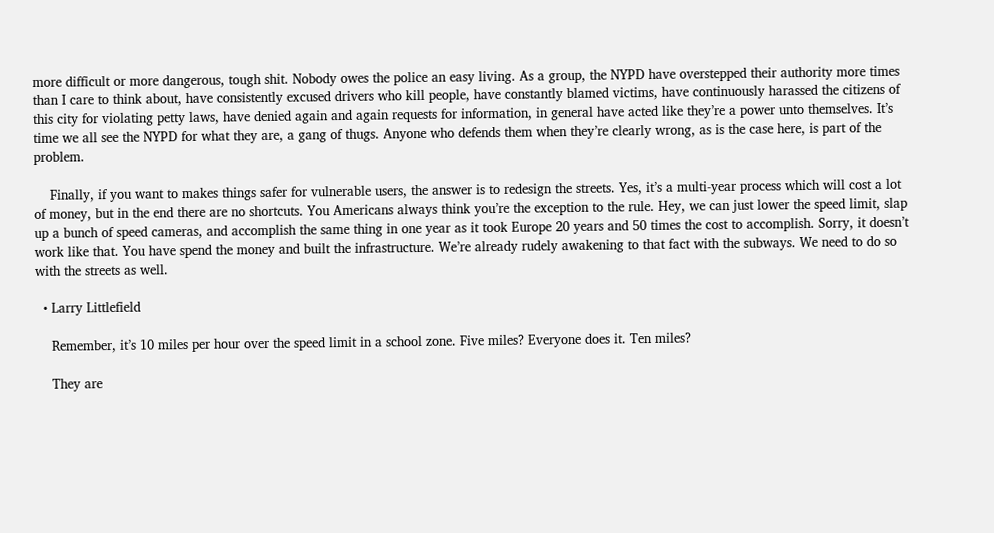more difficult or more dangerous, tough shit. Nobody owes the police an easy living. As a group, the NYPD have overstepped their authority more times than I care to think about, have consistently excused drivers who kill people, have constantly blamed victims, have continuously harassed the citizens of this city for violating petty laws, have denied again and again requests for information, in general have acted like they’re a power unto themselves. It’s time we all see the NYPD for what they are, a gang of thugs. Anyone who defends them when they’re clearly wrong, as is the case here, is part of the problem.

    Finally, if you want to makes things safer for vulnerable users, the answer is to redesign the streets. Yes, it’s a multi-year process which will cost a lot of money, but in the end there are no shortcuts. You Americans always think you’re the exception to the rule. Hey, we can just lower the speed limit, slap up a bunch of speed cameras, and accomplish the same thing in one year as it took Europe 20 years and 50 times the cost to accomplish. Sorry, it doesn’t work like that. You have spend the money and built the infrastructure. We’re already rudely awakening to that fact with the subways. We need to do so with the streets as well.

  • Larry Littlefield

    Remember, it’s 10 miles per hour over the speed limit in a school zone. Five miles? Everyone does it. Ten miles?

    They are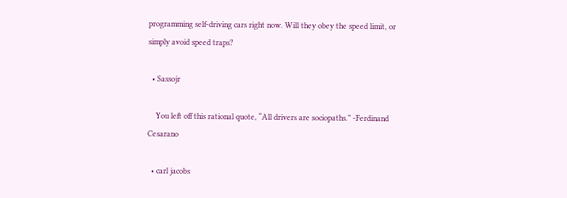programming self-driving cars right now. Will they obey the speed limit, or simply avoid speed traps?

  • Sassojr

    You left off this rational quote, “All drivers are sociopaths.” -Ferdinand Cesarano

  • carl jacobs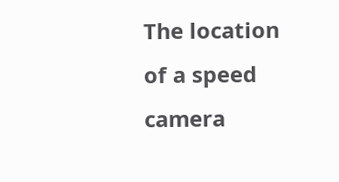The location of a speed camera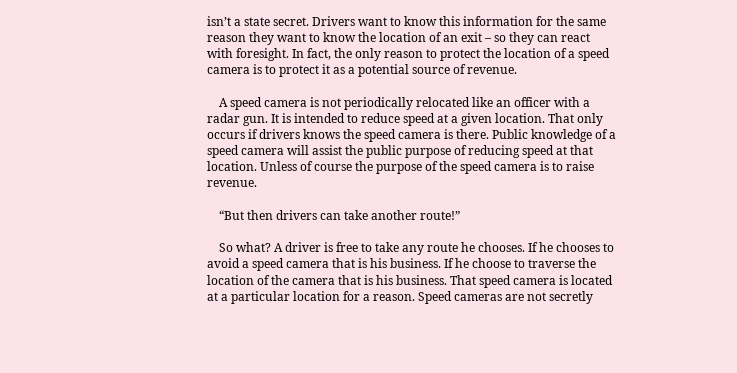isn’t a state secret. Drivers want to know this information for the same reason they want to know the location of an exit – so they can react with foresight. In fact, the only reason to protect the location of a speed camera is to protect it as a potential source of revenue.

    A speed camera is not periodically relocated like an officer with a radar gun. It is intended to reduce speed at a given location. That only occurs if drivers knows the speed camera is there. Public knowledge of a speed camera will assist the public purpose of reducing speed at that location. Unless of course the purpose of the speed camera is to raise revenue.

    “But then drivers can take another route!”

    So what? A driver is free to take any route he chooses. If he chooses to avoid a speed camera that is his business. If he choose to traverse the location of the camera that is his business. That speed camera is located at a particular location for a reason. Speed cameras are not secretly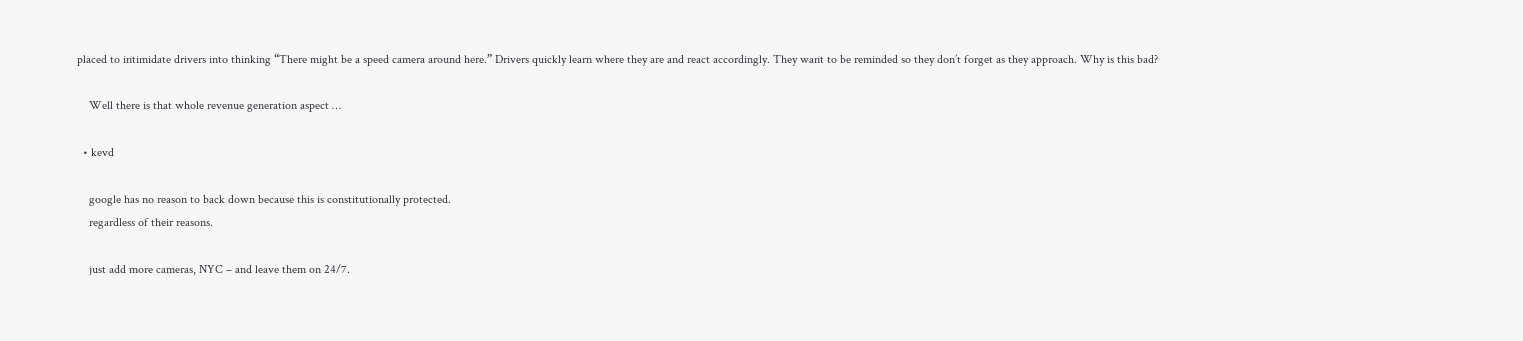placed to intimidate drivers into thinking “There might be a speed camera around here.” Drivers quickly learn where they are and react accordingly. They want to be reminded so they don’t forget as they approach. Why is this bad?

    Well there is that whole revenue generation aspect …

  • kevd

    google has no reason to back down because this is constitutionally protected.
    regardless of their reasons.

    just add more cameras, NYC – and leave them on 24/7.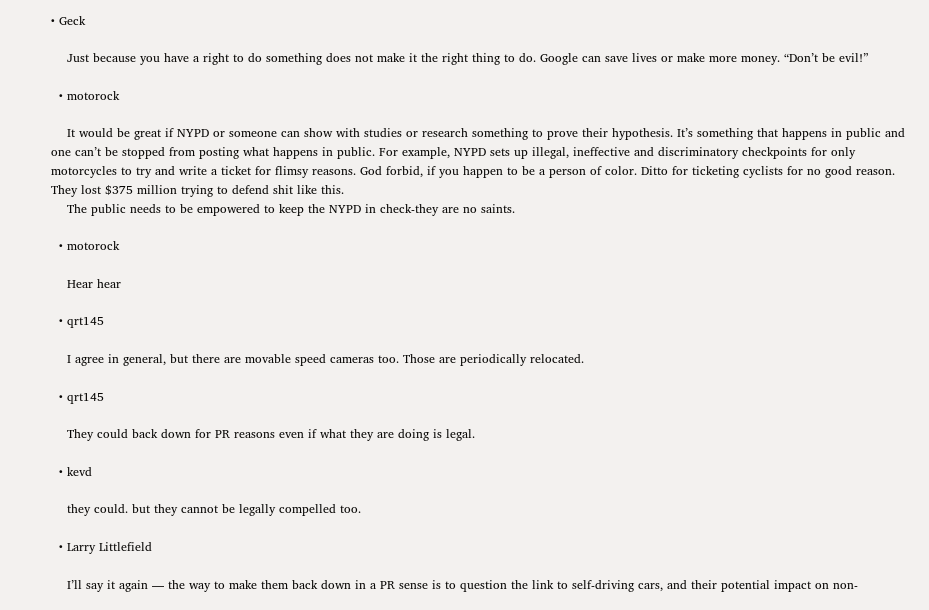• Geck

    Just because you have a right to do something does not make it the right thing to do. Google can save lives or make more money. “Don’t be evil!”

  • motorock

    It would be great if NYPD or someone can show with studies or research something to prove their hypothesis. It’s something that happens in public and one can’t be stopped from posting what happens in public. For example, NYPD sets up illegal, ineffective and discriminatory checkpoints for only motorcycles to try and write a ticket for flimsy reasons. God forbid, if you happen to be a person of color. Ditto for ticketing cyclists for no good reason. They lost $375 million trying to defend shit like this.
    The public needs to be empowered to keep the NYPD in check-they are no saints.

  • motorock

    Hear hear

  • qrt145

    I agree in general, but there are movable speed cameras too. Those are periodically relocated.

  • qrt145

    They could back down for PR reasons even if what they are doing is legal.

  • kevd

    they could. but they cannot be legally compelled too.

  • Larry Littlefield

    I’ll say it again — the way to make them back down in a PR sense is to question the link to self-driving cars, and their potential impact on non-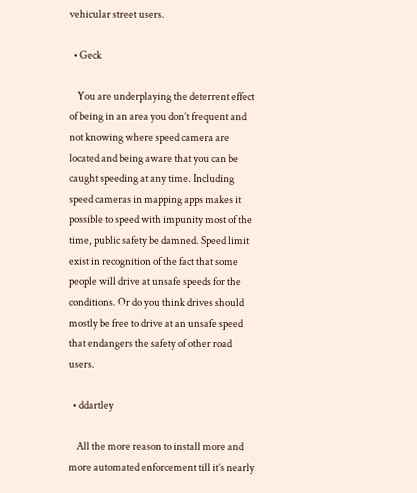vehicular street users.

  • Geck

    You are underplaying the deterrent effect of being in an area you don’t frequent and not knowing where speed camera are located and being aware that you can be caught speeding at any time. Including speed cameras in mapping apps makes it possible to speed with impunity most of the time, public safety be damned. Speed limit exist in recognition of the fact that some people will drive at unsafe speeds for the conditions. Or do you think drives should mostly be free to drive at an unsafe speed that endangers the safety of other road users.

  • ddartley

    All the more reason to install more and more automated enforcement till it’s nearly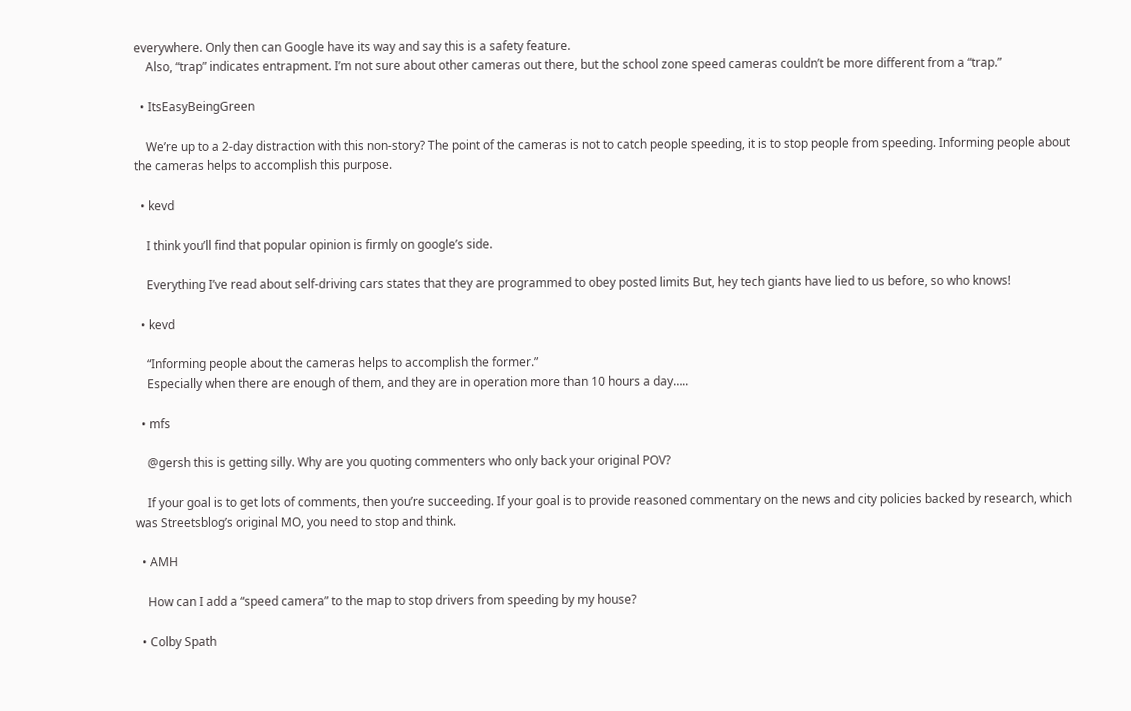everywhere. Only then can Google have its way and say this is a safety feature.
    Also, “trap” indicates entrapment. I’m not sure about other cameras out there, but the school zone speed cameras couldn’t be more different from a “trap.”

  • ItsEasyBeingGreen

    We’re up to a 2-day distraction with this non-story? The point of the cameras is not to catch people speeding, it is to stop people from speeding. Informing people about the cameras helps to accomplish this purpose.

  • kevd

    I think you’ll find that popular opinion is firmly on google’s side.

    Everything I’ve read about self-driving cars states that they are programmed to obey posted limits But, hey tech giants have lied to us before, so who knows!

  • kevd

    “Informing people about the cameras helps to accomplish the former.”
    Especially when there are enough of them, and they are in operation more than 10 hours a day…..

  • mfs

    @gersh this is getting silly. Why are you quoting commenters who only back your original POV?

    If your goal is to get lots of comments, then you’re succeeding. If your goal is to provide reasoned commentary on the news and city policies backed by research, which was Streetsblog’s original MO, you need to stop and think.

  • AMH

    How can I add a “speed camera” to the map to stop drivers from speeding by my house?

  • Colby Spath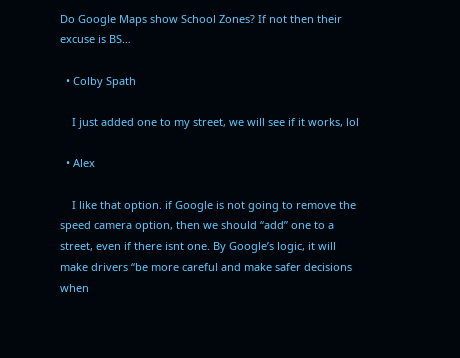Do Google Maps show School Zones? If not then their excuse is BS…

  • Colby Spath

    I just added one to my street, we will see if it works, lol

  • Alex

    I like that option. if Google is not going to remove the speed camera option, then we should “add” one to a street, even if there isnt one. By Google’s logic, it will make drivers “be more careful and make safer decisions when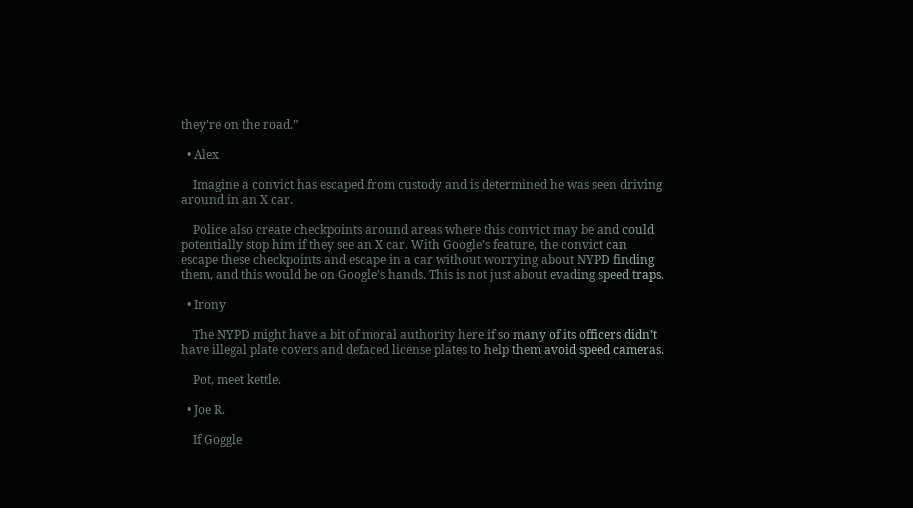they’re on the road.”

  • Alex

    Imagine a convict has escaped from custody and is determined he was seen driving around in an X car.

    Police also create checkpoints around areas where this convict may be and could potentially stop him if they see an X car. With Google’s feature, the convict can escape these checkpoints and escape in a car without worrying about NYPD finding them, and this would be on Google’s hands. This is not just about evading speed traps.

  • Irony

    The NYPD might have a bit of moral authority here if so many of its officers didn’t have illegal plate covers and defaced license plates to help them avoid speed cameras.

    Pot, meet kettle.

  • Joe R.

    If Goggle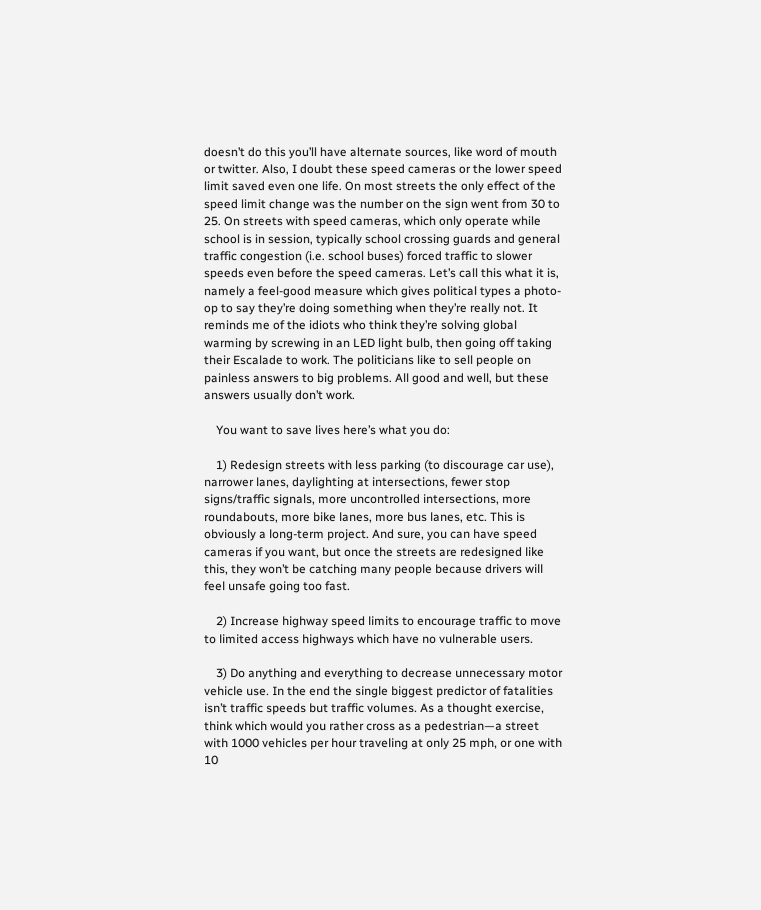doesn’t do this you’ll have alternate sources, like word of mouth or twitter. Also, I doubt these speed cameras or the lower speed limit saved even one life. On most streets the only effect of the speed limit change was the number on the sign went from 30 to 25. On streets with speed cameras, which only operate while school is in session, typically school crossing guards and general traffic congestion (i.e. school buses) forced traffic to slower speeds even before the speed cameras. Let’s call this what it is, namely a feel-good measure which gives political types a photo-op to say they’re doing something when they’re really not. It reminds me of the idiots who think they’re solving global warming by screwing in an LED light bulb, then going off taking their Escalade to work. The politicians like to sell people on painless answers to big problems. All good and well, but these answers usually don’t work.

    You want to save lives here’s what you do:

    1) Redesign streets with less parking (to discourage car use), narrower lanes, daylighting at intersections, fewer stop signs/traffic signals, more uncontrolled intersections, more roundabouts, more bike lanes, more bus lanes, etc. This is obviously a long-term project. And sure, you can have speed cameras if you want, but once the streets are redesigned like this, they won’t be catching many people because drivers will feel unsafe going too fast.

    2) Increase highway speed limits to encourage traffic to move to limited access highways which have no vulnerable users.

    3) Do anything and everything to decrease unnecessary motor vehicle use. In the end the single biggest predictor of fatalities isn’t traffic speeds but traffic volumes. As a thought exercise, think which would you rather cross as a pedestrian—a street with 1000 vehicles per hour traveling at only 25 mph, or one with 10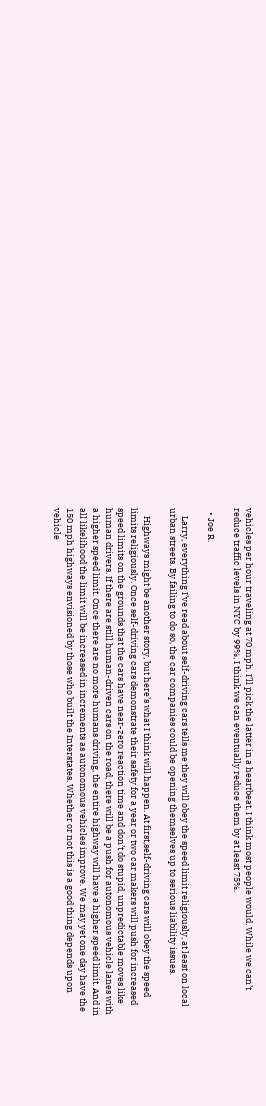vehicles per hour traveling at 70 mph. I’ll pick the latter in a heartbeat. I think most people would. While we can’t reduce traffic levels in NYC by 99%, I think we can eventually reduce them by at least 75%.

  • Joe R.

    Larry, everything I’ve read about self-driving cars tells me they will obey the speed limit religiously, at least on local urban streets. By failing to do so, the car companies could be opening themselves up to serious liability issues.

    Highways might be another story, but here’s what I think will happen. At first,self-driving cars will obey the speed limits religiously. Once self-driving cars demonstrate their safety for a year or two car makers will push for increased speed limits on the grounds that the cars have near-zero reaction time and don’t do stupid, unpredictable moves like human drivers. If there are still human-driven cars on the road, there will be a push for autonomous vehicle lanes with a higher speed limit. Once there are no more humans driving, the entire highway will have a higher speed limit. And in all likelihood the limit will be increased in increments as autonomous vehicles improve. We may yet one day have the 150 mph highways envisioned by those who built the Interstates. Whether or not this is a good thing depends upon vehicle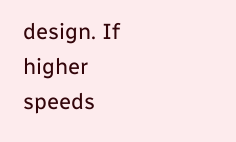design. If higher speeds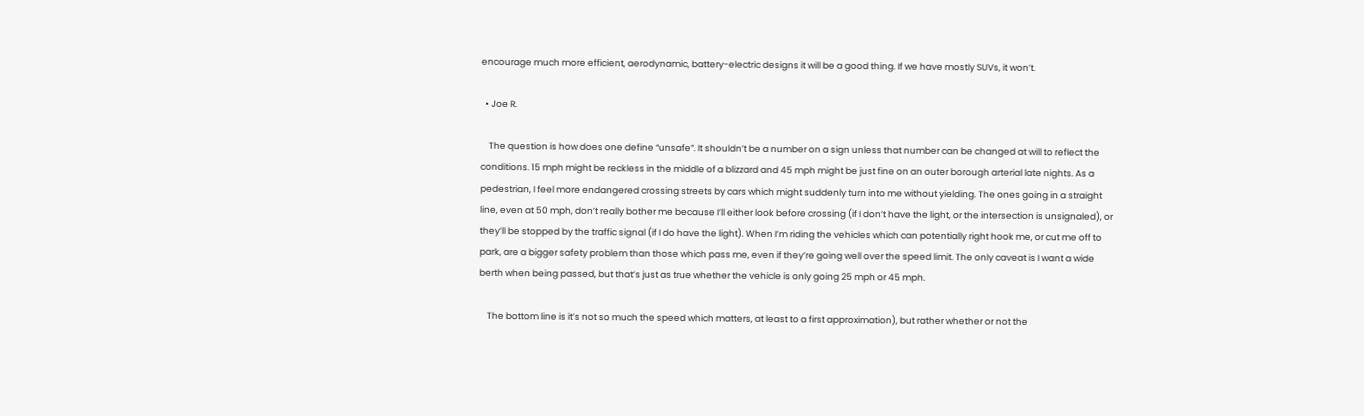encourage much more efficient, aerodynamic, battery-electric designs it will be a good thing. If we have mostly SUVs, it won’t.

  • Joe R.

    The question is how does one define “unsafe”. It shouldn’t be a number on a sign unless that number can be changed at will to reflect the conditions. 15 mph might be reckless in the middle of a blizzard and 45 mph might be just fine on an outer borough arterial late nights. As a pedestrian, I feel more endangered crossing streets by cars which might suddenly turn into me without yielding. The ones going in a straight line, even at 50 mph, don’t really bother me because I’ll either look before crossing (if I don’t have the light, or the intersection is unsignaled), or they’ll be stopped by the traffic signal (if I do have the light). When I’m riding the vehicles which can potentially right hook me, or cut me off to park, are a bigger safety problem than those which pass me, even if they’re going well over the speed limit. The only caveat is I want a wide berth when being passed, but that’s just as true whether the vehicle is only going 25 mph or 45 mph.

    The bottom line is it’s not so much the speed which matters, at least to a first approximation), but rather whether or not the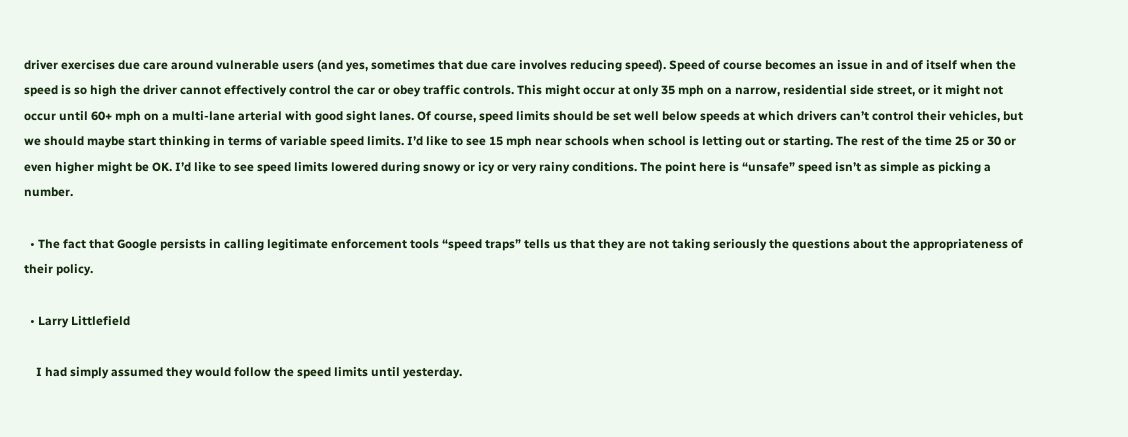driver exercises due care around vulnerable users (and yes, sometimes that due care involves reducing speed). Speed of course becomes an issue in and of itself when the speed is so high the driver cannot effectively control the car or obey traffic controls. This might occur at only 35 mph on a narrow, residential side street, or it might not occur until 60+ mph on a multi-lane arterial with good sight lanes. Of course, speed limits should be set well below speeds at which drivers can’t control their vehicles, but we should maybe start thinking in terms of variable speed limits. I’d like to see 15 mph near schools when school is letting out or starting. The rest of the time 25 or 30 or even higher might be OK. I’d like to see speed limits lowered during snowy or icy or very rainy conditions. The point here is “unsafe” speed isn’t as simple as picking a number.

  • The fact that Google persists in calling legitimate enforcement tools “speed traps” tells us that they are not taking seriously the questions about the appropriateness of their policy.

  • Larry Littlefield

    I had simply assumed they would follow the speed limits until yesterday.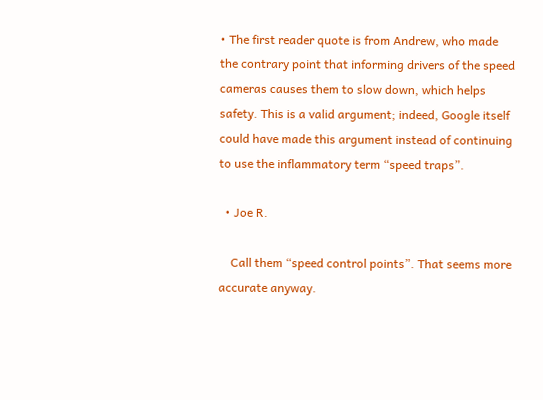• The first reader quote is from Andrew, who made the contrary point that informing drivers of the speed cameras causes them to slow down, which helps safety. This is a valid argument; indeed, Google itself could have made this argument instead of continuing to use the inflammatory term “speed traps”.

  • Joe R.

    Call them “speed control points”. That seems more accurate anyway.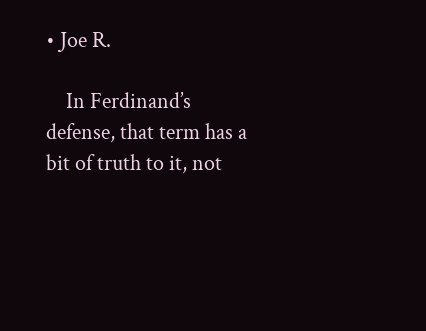• Joe R.

    In Ferdinand’s defense, that term has a bit of truth to it, not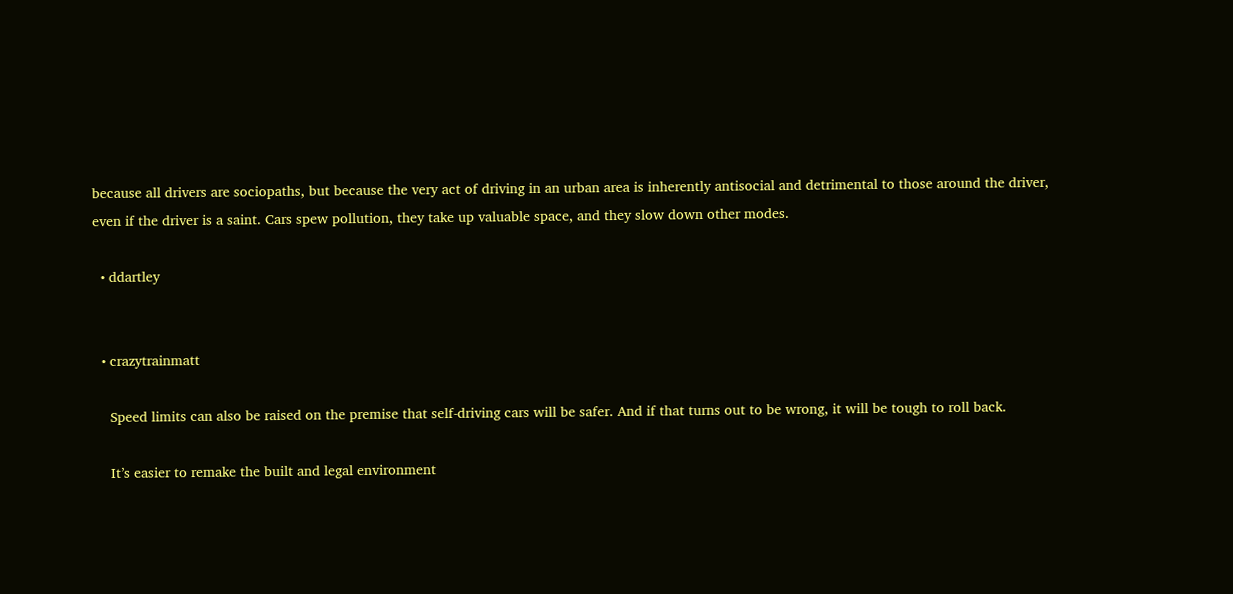because all drivers are sociopaths, but because the very act of driving in an urban area is inherently antisocial and detrimental to those around the driver, even if the driver is a saint. Cars spew pollution, they take up valuable space, and they slow down other modes.

  • ddartley


  • crazytrainmatt

    Speed limits can also be raised on the premise that self-driving cars will be safer. And if that turns out to be wrong, it will be tough to roll back.

    It’s easier to remake the built and legal environment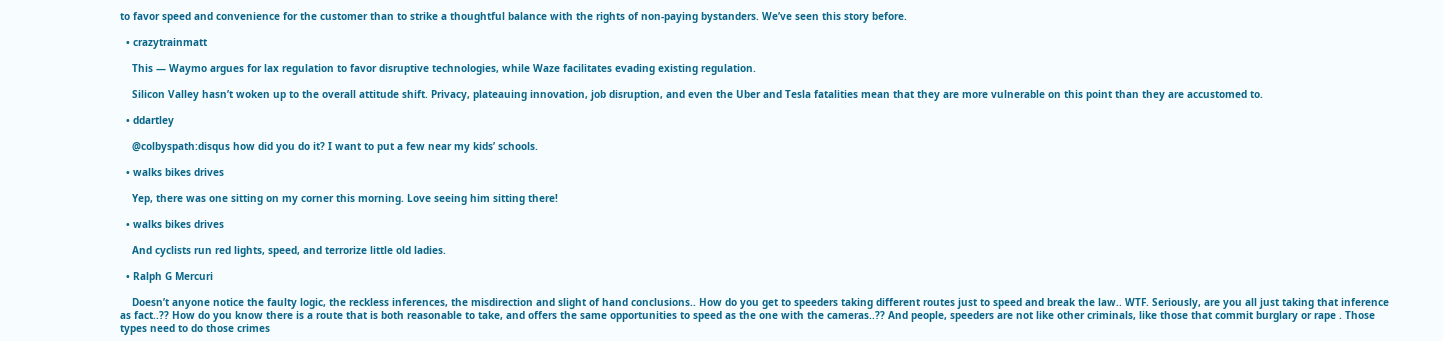to favor speed and convenience for the customer than to strike a thoughtful balance with the rights of non-paying bystanders. We’ve seen this story before.

  • crazytrainmatt

    This — Waymo argues for lax regulation to favor disruptive technologies, while Waze facilitates evading existing regulation.

    Silicon Valley hasn’t woken up to the overall attitude shift. Privacy, plateauing innovation, job disruption, and even the Uber and Tesla fatalities mean that they are more vulnerable on this point than they are accustomed to.

  • ddartley

    @colbyspath:disqus how did you do it? I want to put a few near my kids’ schools.

  • walks bikes drives

    Yep, there was one sitting on my corner this morning. Love seeing him sitting there!

  • walks bikes drives

    And cyclists run red lights, speed, and terrorize little old ladies.

  • Ralph G Mercuri

    Doesn’t anyone notice the faulty logic, the reckless inferences, the misdirection and slight of hand conclusions.. How do you get to speeders taking different routes just to speed and break the law.. WTF. Seriously, are you all just taking that inference as fact..?? How do you know there is a route that is both reasonable to take, and offers the same opportunities to speed as the one with the cameras..?? And people, speeders are not like other criminals, like those that commit burglary or rape . Those types need to do those crimes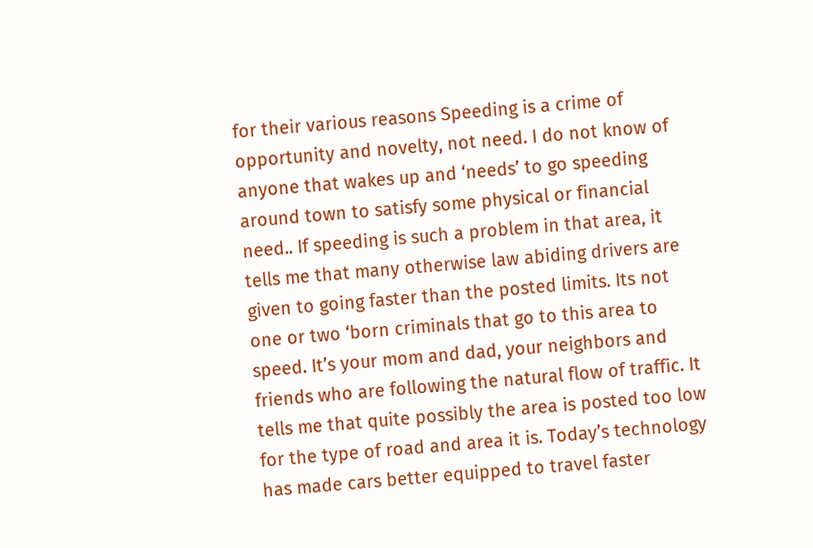for their various reasons Speeding is a crime of opportunity and novelty, not need. I do not know of anyone that wakes up and ‘needs’ to go speeding around town to satisfy some physical or financial need.. If speeding is such a problem in that area, it tells me that many otherwise law abiding drivers are given to going faster than the posted limits. Its not one or two ‘born criminals that go to this area to speed. It’s your mom and dad, your neighbors and friends who are following the natural flow of traffic. It tells me that quite possibly the area is posted too low for the type of road and area it is. Today’s technology has made cars better equipped to travel faster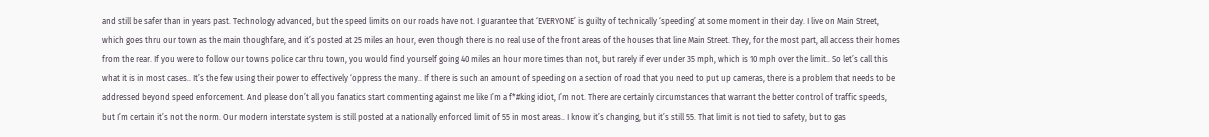and still be safer than in years past. Technology advanced, but the speed limits on our roads have not. I guarantee that ‘EVERYONE’ is guilty of technically ‘speeding’ at some moment in their day. I live on Main Street, which goes thru our town as the main thoughfare, and it’s posted at 25 miles an hour, even though there is no real use of the front areas of the houses that line Main Street. They, for the most part, all access their homes from the rear. If you were to follow our towns police car thru town, you would find yourself going 40 miles an hour more times than not, but rarely if ever under 35 mph, which is 10 mph over the limit.. So let’s call this what it is in most cases.. It’s the few using their power to effectively ‘oppress the many.. If there is such an amount of speeding on a section of road that you need to put up cameras, there is a problem that needs to be addressed beyond speed enforcement. And please don’t all you fanatics start commenting against me like I’m a f*#king idiot, I’m not. There are certainly circumstances that warrant the better control of traffic speeds, but I’m certain it’s not the norm. Our modern interstate system is still posted at a nationally enforced limit of 55 in most areas.. I know it’s changing, but it’s still 55. That limit is not tied to safety, but to gas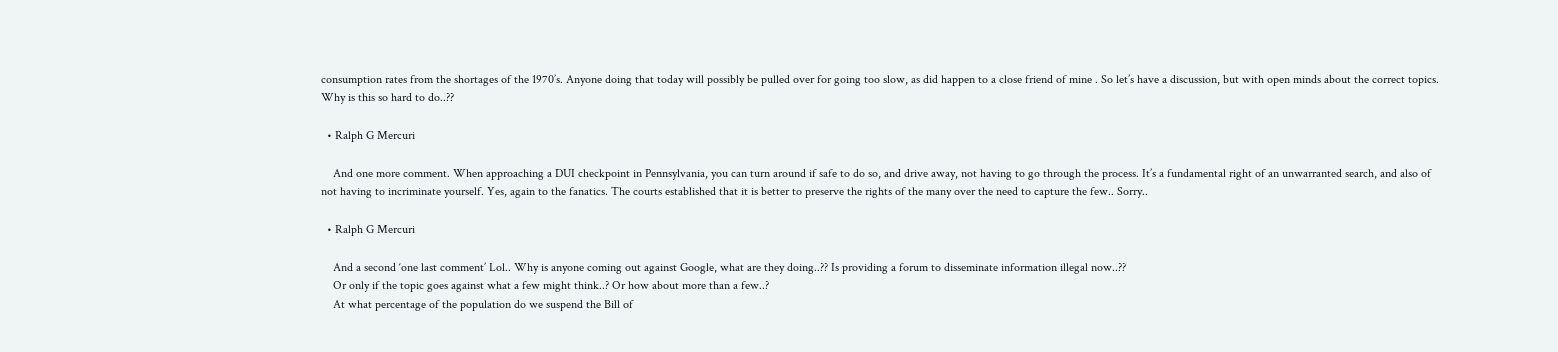consumption rates from the shortages of the 1970’s. Anyone doing that today will possibly be pulled over for going too slow, as did happen to a close friend of mine . So let’s have a discussion, but with open minds about the correct topics. Why is this so hard to do..??

  • Ralph G Mercuri

    And one more comment. When approaching a DUI checkpoint in Pennsylvania, you can turn around if safe to do so, and drive away, not having to go through the process. It’s a fundamental right of an unwarranted search, and also of not having to incriminate yourself. Yes, again to the fanatics. The courts established that it is better to preserve the rights of the many over the need to capture the few.. Sorry..

  • Ralph G Mercuri

    And a second ‘one last comment’ Lol.. Why is anyone coming out against Google, what are they doing..?? Is providing a forum to disseminate information illegal now..??
    Or only if the topic goes against what a few might think..? Or how about more than a few..?
    At what percentage of the population do we suspend the Bill of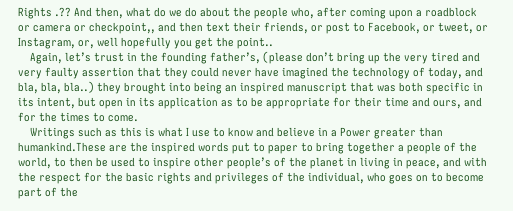Rights .?? And then, what do we do about the people who, after coming upon a roadblock or camera or checkpoint,, and then text their friends, or post to Facebook, or tweet, or Instagram, or, well hopefully you get the point..
    Again, let’s trust in the founding father’s, (please don’t bring up the very tired and very faulty assertion that they could never have imagined the technology of today, and bla, bla, bla..) they brought into being an inspired manuscript that was both specific in its intent, but open in its application as to be appropriate for their time and ours, and for the times to come.
    Writings such as this is what I use to know and believe in a Power greater than humankind.These are the inspired words put to paper to bring together a people of the world, to then be used to inspire other people’s of the planet in living in peace, and with the respect for the basic rights and privileges of the individual, who goes on to become part of the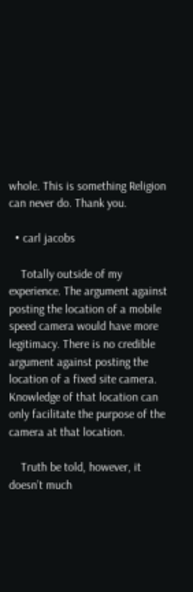whole. This is something Religion can never do. Thank you.

  • carl jacobs

    Totally outside of my experience. The argument against posting the location of a mobile speed camera would have more legitimacy. There is no credible argument against posting the location of a fixed site camera. Knowledge of that location can only facilitate the purpose of the camera at that location.

    Truth be told, however, it doesn’t much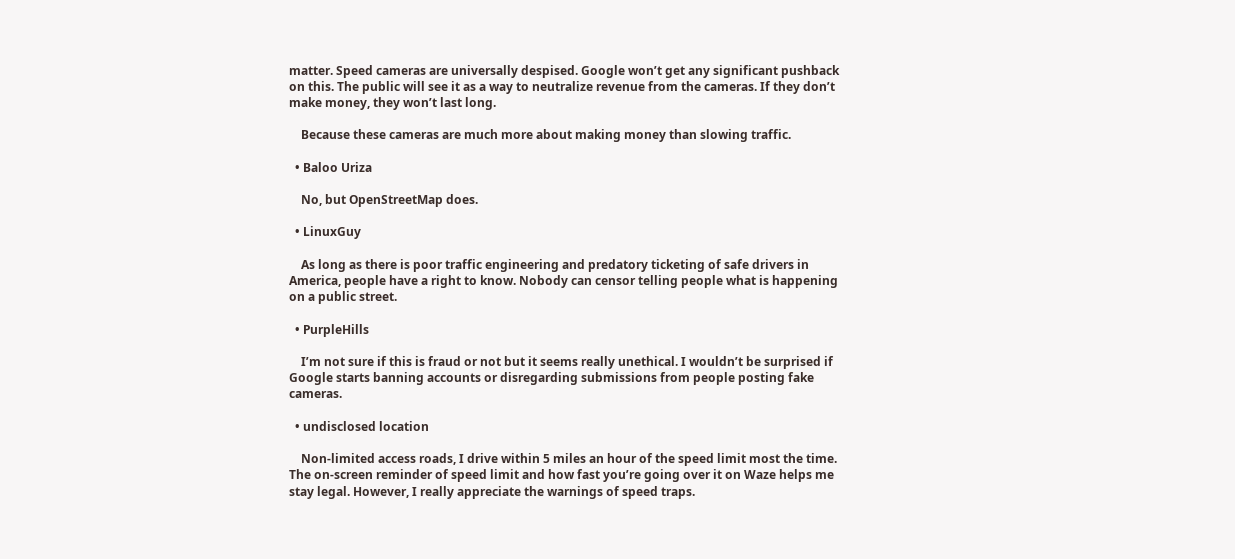matter. Speed cameras are universally despised. Google won’t get any significant pushback on this. The public will see it as a way to neutralize revenue from the cameras. If they don’t make money, they won’t last long.

    Because these cameras are much more about making money than slowing traffic.

  • Baloo Uriza

    No, but OpenStreetMap does.

  • LinuxGuy

    As long as there is poor traffic engineering and predatory ticketing of safe drivers in America, people have a right to know. Nobody can censor telling people what is happening on a public street.

  • PurpleHills

    I’m not sure if this is fraud or not but it seems really unethical. I wouldn’t be surprised if Google starts banning accounts or disregarding submissions from people posting fake cameras.

  • undisclosed location

    Non-limited access roads, I drive within 5 miles an hour of the speed limit most the time. The on-screen reminder of speed limit and how fast you’re going over it on Waze helps me stay legal. However, I really appreciate the warnings of speed traps.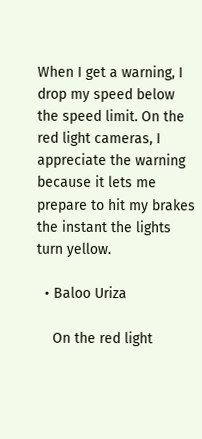When I get a warning, I drop my speed below the speed limit. On the red light cameras, I appreciate the warning because it lets me prepare to hit my brakes the instant the lights turn yellow.

  • Baloo Uriza

    On the red light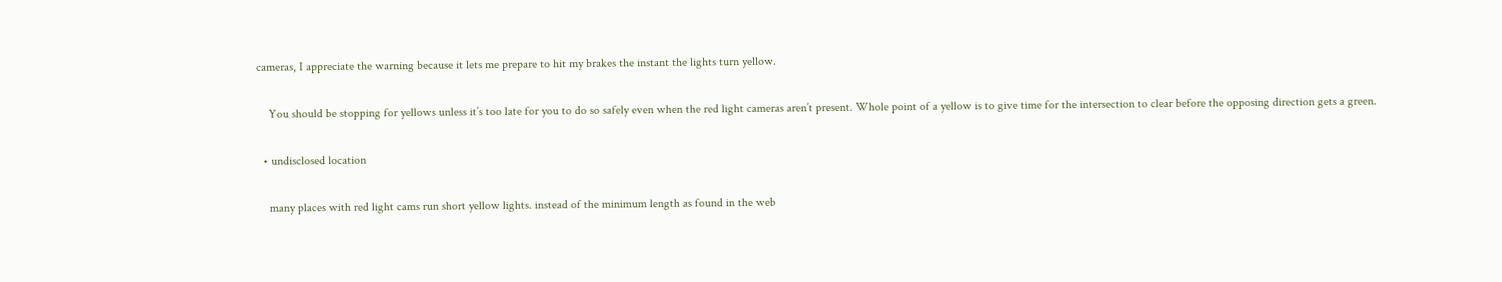cameras, I appreciate the warning because it lets me prepare to hit my brakes the instant the lights turn yellow.

    You should be stopping for yellows unless it’s too late for you to do so safely even when the red light cameras aren’t present. Whole point of a yellow is to give time for the intersection to clear before the opposing direction gets a green.

  • undisclosed location

    many places with red light cams run short yellow lights. instead of the minimum length as found in the web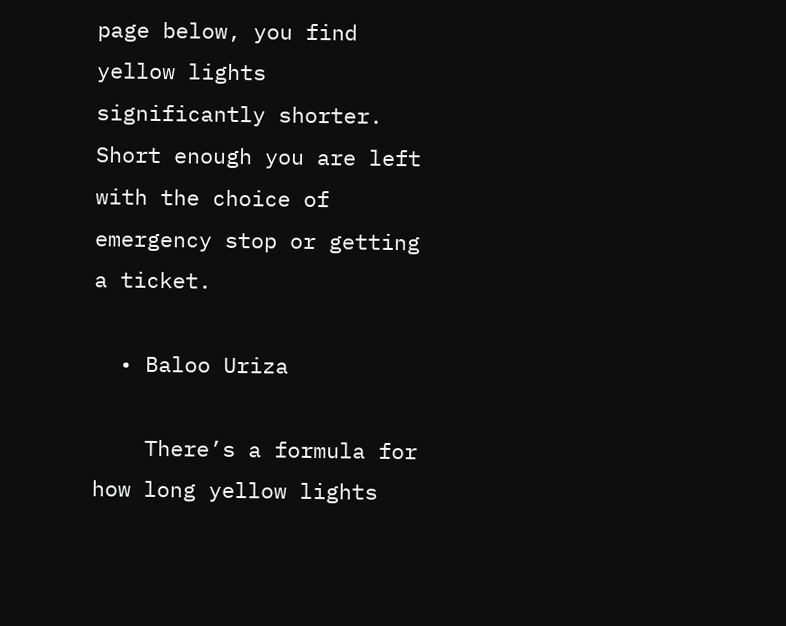page below, you find yellow lights significantly shorter. Short enough you are left with the choice of emergency stop or getting a ticket.

  • Baloo Uriza

    There’s a formula for how long yellow lights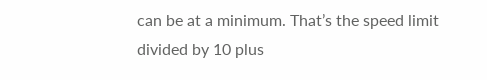can be at a minimum. That’s the speed limit divided by 10 plus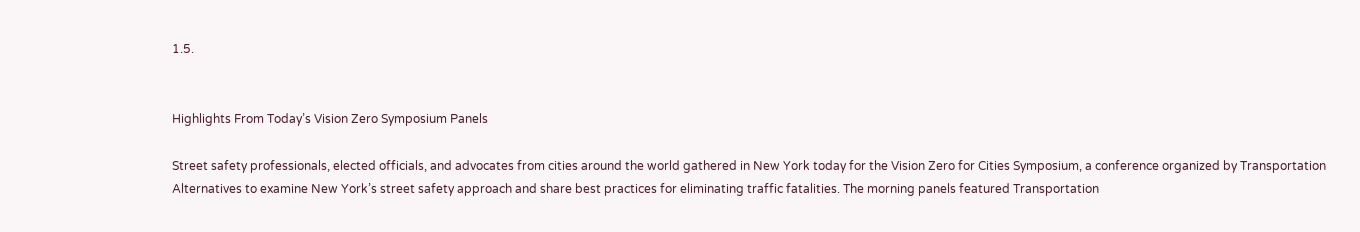1.5.


Highlights From Today’s Vision Zero Symposium Panels

Street safety professionals, elected officials, and advocates from cities around the world gathered in New York today for the Vision Zero for Cities Symposium, a conference organized by Transportation Alternatives to examine New York’s street safety approach and share best practices for eliminating traffic fatalities. The morning panels featured Transportation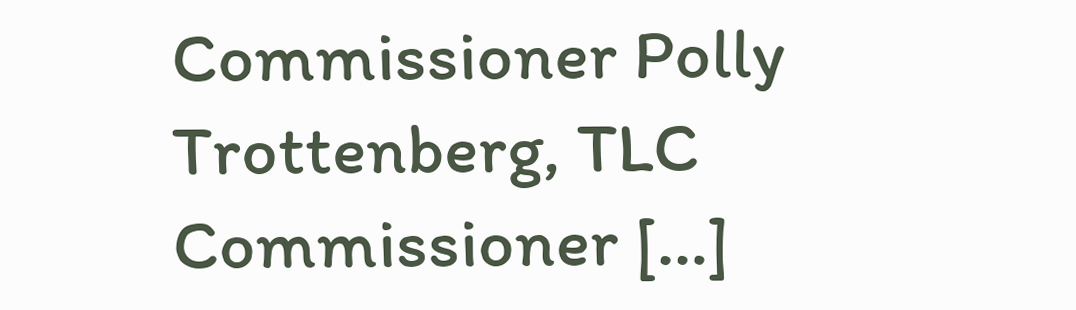Commissioner Polly Trottenberg, TLC Commissioner […]